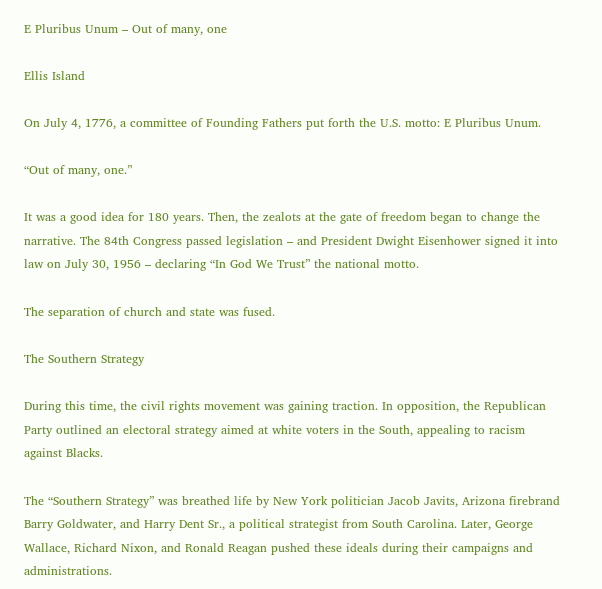E Pluribus Unum – Out of many, one

Ellis Island

On July 4, 1776, a committee of Founding Fathers put forth the U.S. motto: E Pluribus Unum.

“Out of many, one.”

It was a good idea for 180 years. Then, the zealots at the gate of freedom began to change the narrative. The 84th Congress passed legislation – and President Dwight Eisenhower signed it into law on July 30, 1956 – declaring “In God We Trust” the national motto.

The separation of church and state was fused.

The Southern Strategy

During this time, the civil rights movement was gaining traction. In opposition, the Republican Party outlined an electoral strategy aimed at white voters in the South, appealing to racism against Blacks.

The “Southern Strategy” was breathed life by New York politician Jacob Javits, Arizona firebrand Barry Goldwater, and Harry Dent Sr., a political strategist from South Carolina. Later, George Wallace, Richard Nixon, and Ronald Reagan pushed these ideals during their campaigns and administrations.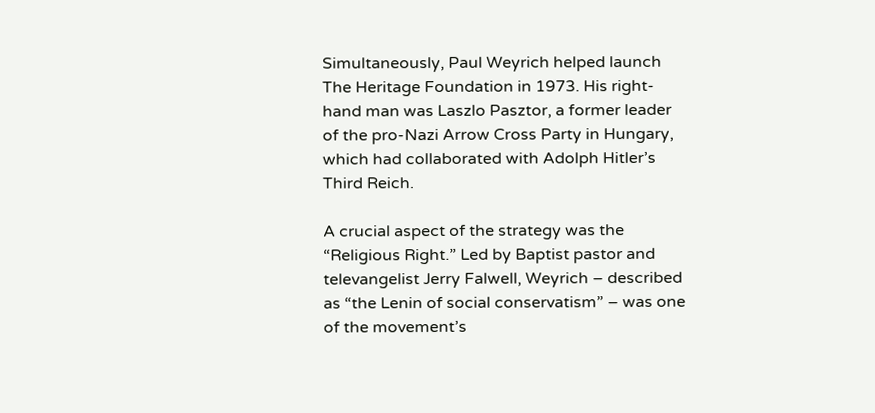Simultaneously, Paul Weyrich helped launch The Heritage Foundation in 1973. His right-hand man was Laszlo Pasztor, a former leader of the pro-Nazi Arrow Cross Party in Hungary, which had collaborated with Adolph Hitler’s Third Reich.

A crucial aspect of the strategy was the “Religious Right.” Led by Baptist pastor and televangelist Jerry Falwell, Weyrich – described as “the Lenin of social conservatism” – was one of the movement’s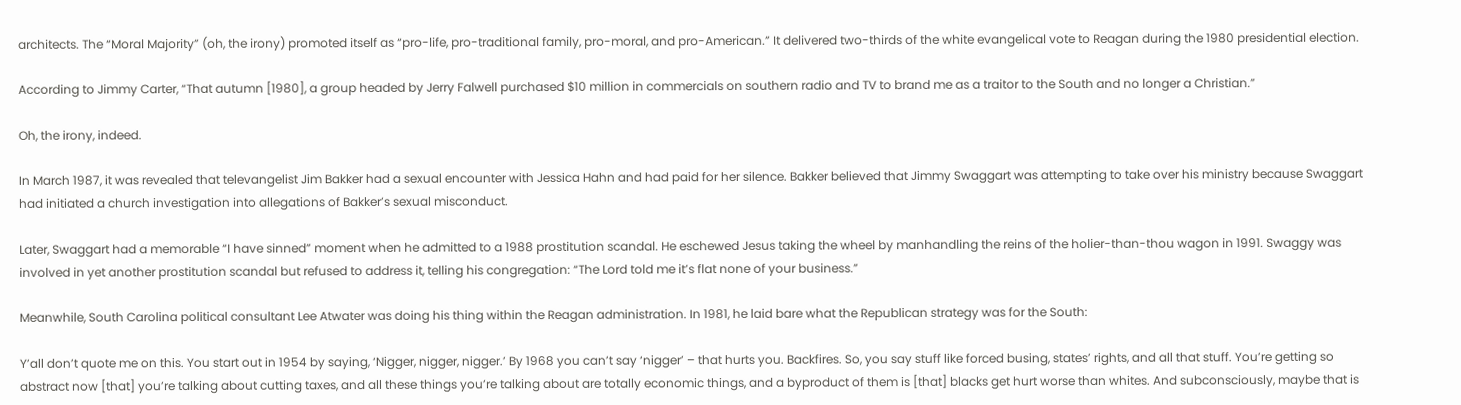architects. The “Moral Majority” (oh, the irony) promoted itself as “pro-life, pro-traditional family, pro-moral, and pro-American.” It delivered two-thirds of the white evangelical vote to Reagan during the 1980 presidential election.

According to Jimmy Carter, “That autumn [1980], a group headed by Jerry Falwell purchased $10 million in commercials on southern radio and TV to brand me as a traitor to the South and no longer a Christian.”

Oh, the irony, indeed.

In March 1987, it was revealed that televangelist Jim Bakker had a sexual encounter with Jessica Hahn and had paid for her silence. Bakker believed that Jimmy Swaggart was attempting to take over his ministry because Swaggart had initiated a church investigation into allegations of Bakker’s sexual misconduct.

Later, Swaggart had a memorable “I have sinned” moment when he admitted to a 1988 prostitution scandal. He eschewed Jesus taking the wheel by manhandling the reins of the holier-than-thou wagon in 1991. Swaggy was involved in yet another prostitution scandal but refused to address it, telling his congregation: “The Lord told me it’s flat none of your business.”

Meanwhile, South Carolina political consultant Lee Atwater was doing his thing within the Reagan administration. In 1981, he laid bare what the Republican strategy was for the South:

Y’all don’t quote me on this. You start out in 1954 by saying, ‘Nigger, nigger, nigger.’ By 1968 you can’t say ‘nigger’ – that hurts you. Backfires. So, you say stuff like forced busing, states’ rights, and all that stuff. You’re getting so abstract now [that] you’re talking about cutting taxes, and all these things you’re talking about are totally economic things, and a byproduct of them is [that] blacks get hurt worse than whites. And subconsciously, maybe that is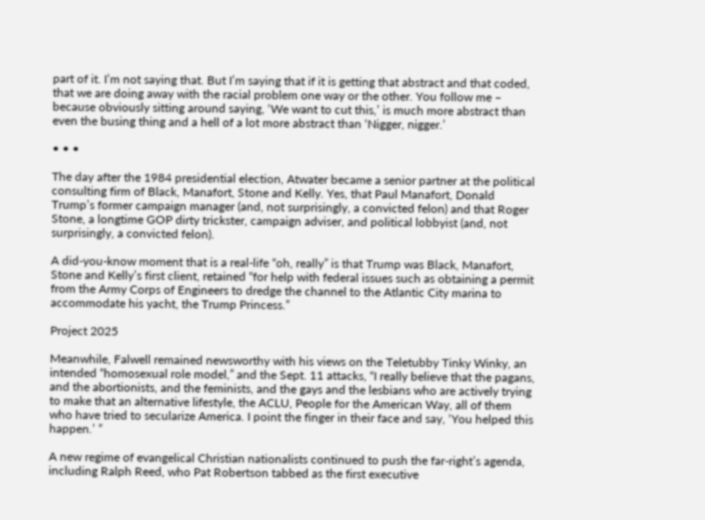part of it. I’m not saying that. But I’m saying that if it is getting that abstract and that coded, that we are doing away with the racial problem one way or the other. You follow me – because obviously sitting around saying, ‘We want to cut this,’ is much more abstract than even the busing thing and a hell of a lot more abstract than ‘Nigger, nigger.’

• • •

The day after the 1984 presidential election, Atwater became a senior partner at the political consulting firm of Black, Manafort, Stone and Kelly. Yes, that Paul Manafort, Donald Trump’s former campaign manager (and, not surprisingly, a convicted felon) and that Roger Stone, a longtime GOP dirty trickster, campaign adviser, and political lobbyist (and, not surprisingly, a convicted felon).

A did-you-know moment that is a real-life “oh, really” is that Trump was Black, Manafort, Stone and Kelly’s first client, retained “for help with federal issues such as obtaining a permit from the Army Corps of Engineers to dredge the channel to the Atlantic City marina to accommodate his yacht, the Trump Princess.”

Project 2025

Meanwhile, Falwell remained newsworthy with his views on the Teletubby Tinky Winky, an intended “homosexual role model,” and the Sept. 11 attacks, “I really believe that the pagans, and the abortionists, and the feminists, and the gays and the lesbians who are actively trying to make that an alternative lifestyle, the ACLU, People for the American Way, all of them who have tried to secularize America. I point the finger in their face and say, ‘You helped this happen.’ ”

A new regime of evangelical Christian nationalists continued to push the far-right’s agenda, including Ralph Reed, who Pat Robertson tabbed as the first executive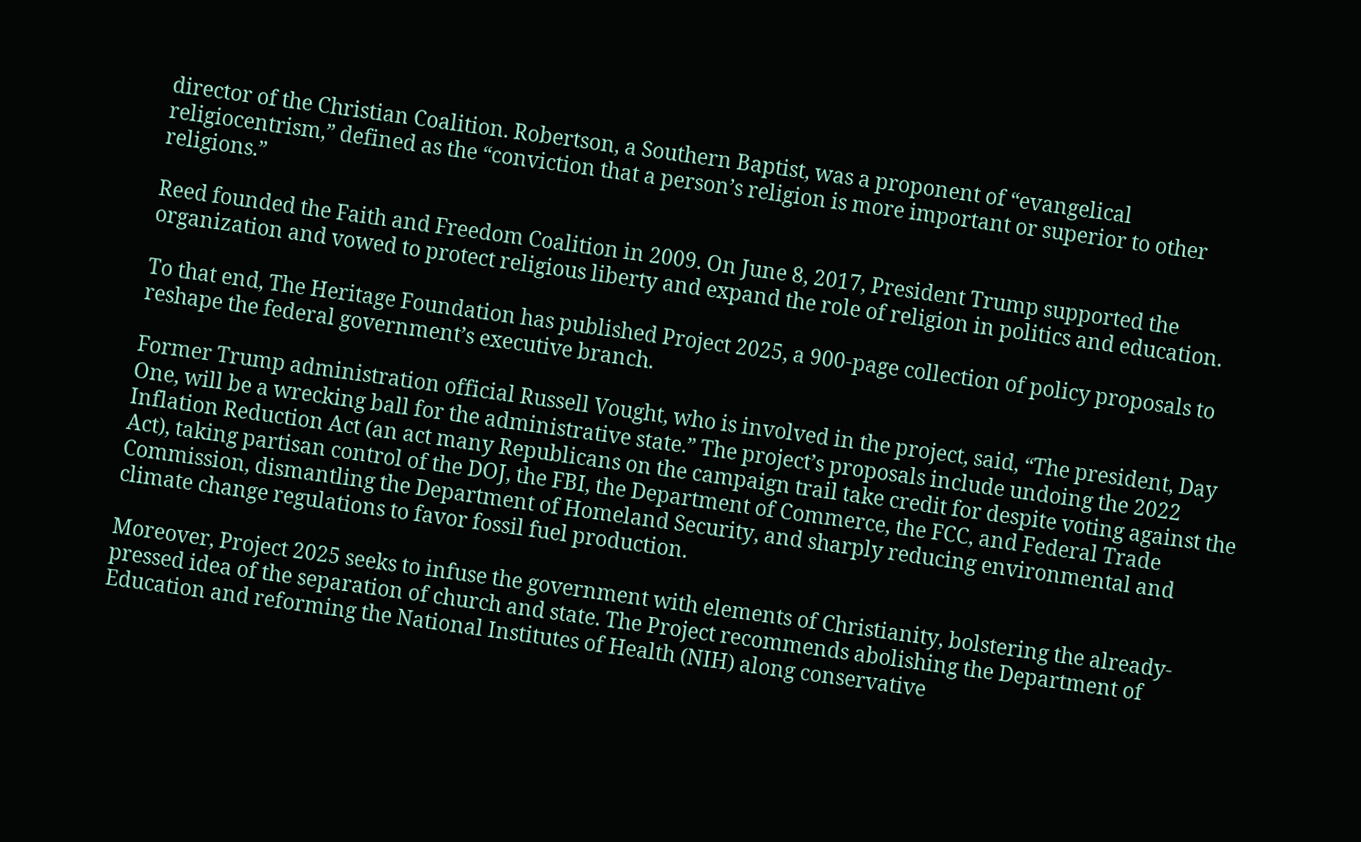director of the Christian Coalition. Robertson, a Southern Baptist, was a proponent of “evangelical religiocentrism,” defined as the “conviction that a person’s religion is more important or superior to other religions.”

Reed founded the Faith and Freedom Coalition in 2009. On June 8, 2017, President Trump supported the organization and vowed to protect religious liberty and expand the role of religion in politics and education.

To that end, The Heritage Foundation has published Project 2025, a 900-page collection of policy proposals to reshape the federal government’s executive branch.

Former Trump administration official Russell Vought, who is involved in the project, said, “The president, Day One, will be a wrecking ball for the administrative state.” The project’s proposals include undoing the 2022 Inflation Reduction Act (an act many Republicans on the campaign trail take credit for despite voting against the Act), taking partisan control of the DOJ, the FBI, the Department of Commerce, the FCC, and Federal Trade Commission, dismantling the Department of Homeland Security, and sharply reducing environmental and climate change regulations to favor fossil fuel production.

Moreover, Project 2025 seeks to infuse the government with elements of Christianity, bolstering the already-pressed idea of the separation of church and state. The Project recommends abolishing the Department of Education and reforming the National Institutes of Health (NIH) along conservative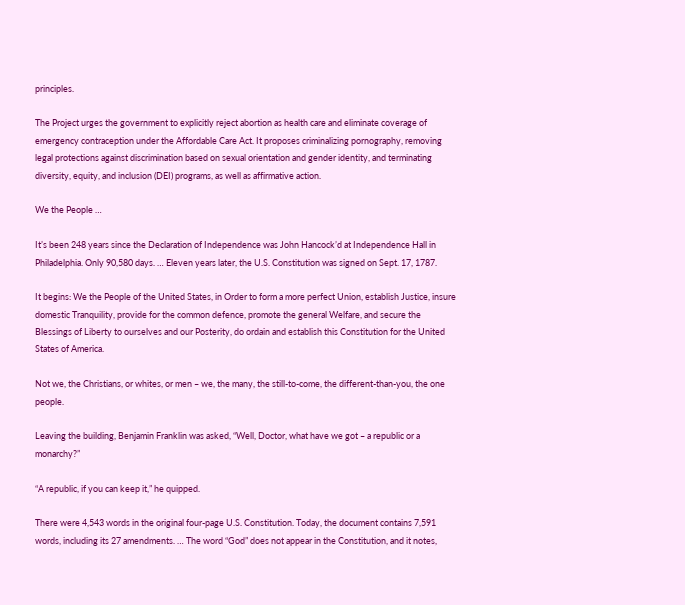principles.

The Project urges the government to explicitly reject abortion as health care and eliminate coverage of emergency contraception under the Affordable Care Act. It proposes criminalizing pornography, removing legal protections against discrimination based on sexual orientation and gender identity, and terminating diversity, equity, and inclusion (DEI) programs, as well as affirmative action.

We the People …

It’s been 248 years since the Declaration of Independence was John Hancock’d at Independence Hall in Philadelphia. Only 90,580 days. … Eleven years later, the U.S. Constitution was signed on Sept. 17, 1787.

It begins: We the People of the United States, in Order to form a more perfect Union, establish Justice, insure domestic Tranquility, provide for the common defence, promote the general Welfare, and secure the Blessings of Liberty to ourselves and our Posterity, do ordain and establish this Constitution for the United States of America.

Not we, the Christians, or whites, or men – we, the many, the still-to-come, the different-than-you, the one people.

Leaving the building, Benjamin Franklin was asked, “Well, Doctor, what have we got – a republic or a monarchy?”

“A republic, if you can keep it,” he quipped.

There were 4,543 words in the original four-page U.S. Constitution. Today, the document contains 7,591 words, including its 27 amendments. … The word “God” does not appear in the Constitution, and it notes,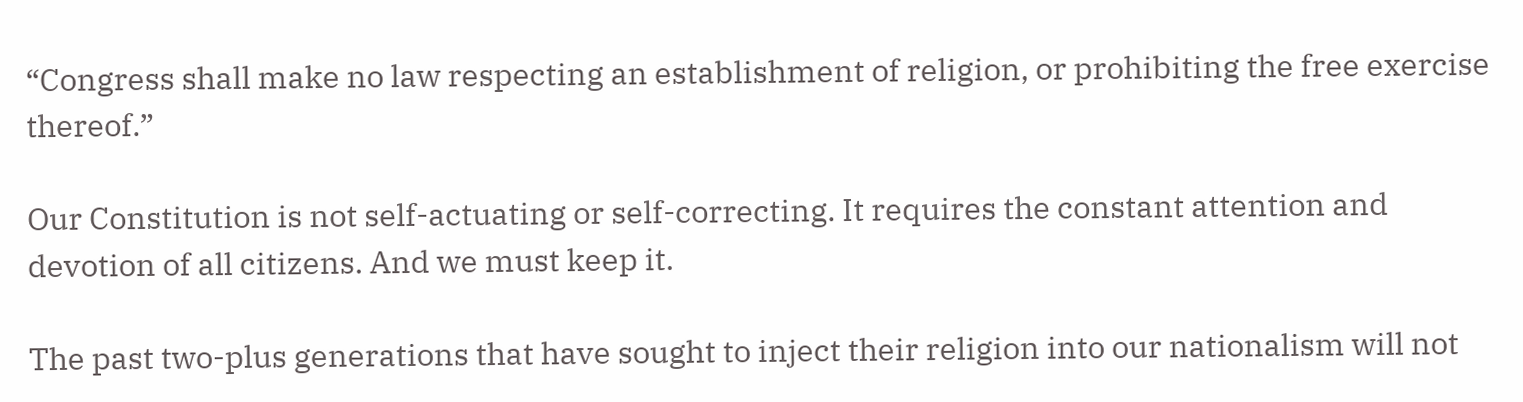“Congress shall make no law respecting an establishment of religion, or prohibiting the free exercise thereof.”

Our Constitution is not self-actuating or self-correcting. It requires the constant attention and devotion of all citizens. And we must keep it.

The past two-plus generations that have sought to inject their religion into our nationalism will not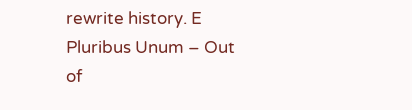rewrite history. E Pluribus Unum – Out of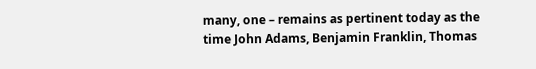many, one – remains as pertinent today as the time John Adams, Benjamin Franklin, Thomas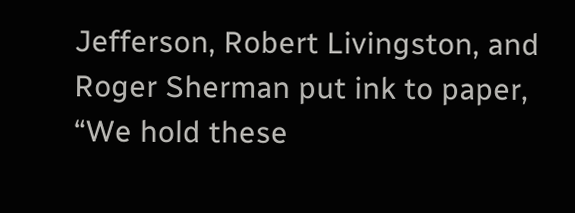Jefferson, Robert Livingston, and Roger Sherman put ink to paper, “We hold these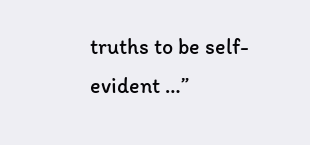truths to be self-evident …”